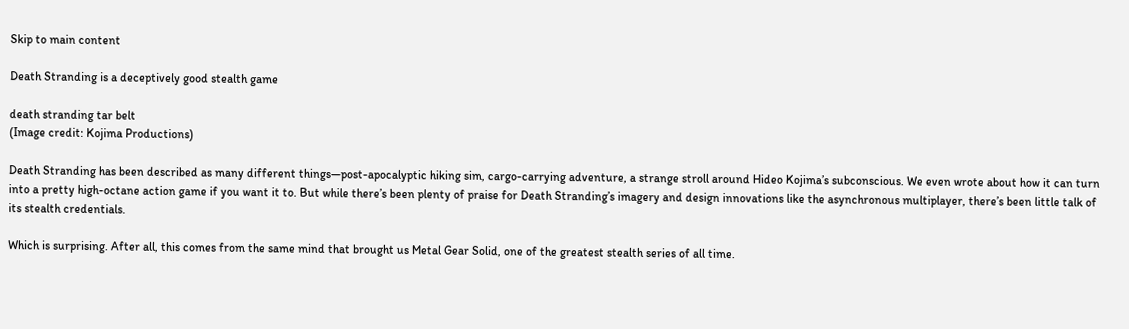Skip to main content

Death Stranding is a deceptively good stealth game

death stranding tar belt
(Image credit: Kojima Productions)

Death Stranding has been described as many different things—post-apocalyptic hiking sim, cargo-carrying adventure, a strange stroll around Hideo Kojima’s subconscious. We even wrote about how it can turn into a pretty high-octane action game if you want it to. But while there’s been plenty of praise for Death Stranding’s imagery and design innovations like the asynchronous multiplayer, there’s been little talk of its stealth credentials.

Which is surprising. After all, this comes from the same mind that brought us Metal Gear Solid, one of the greatest stealth series of all time.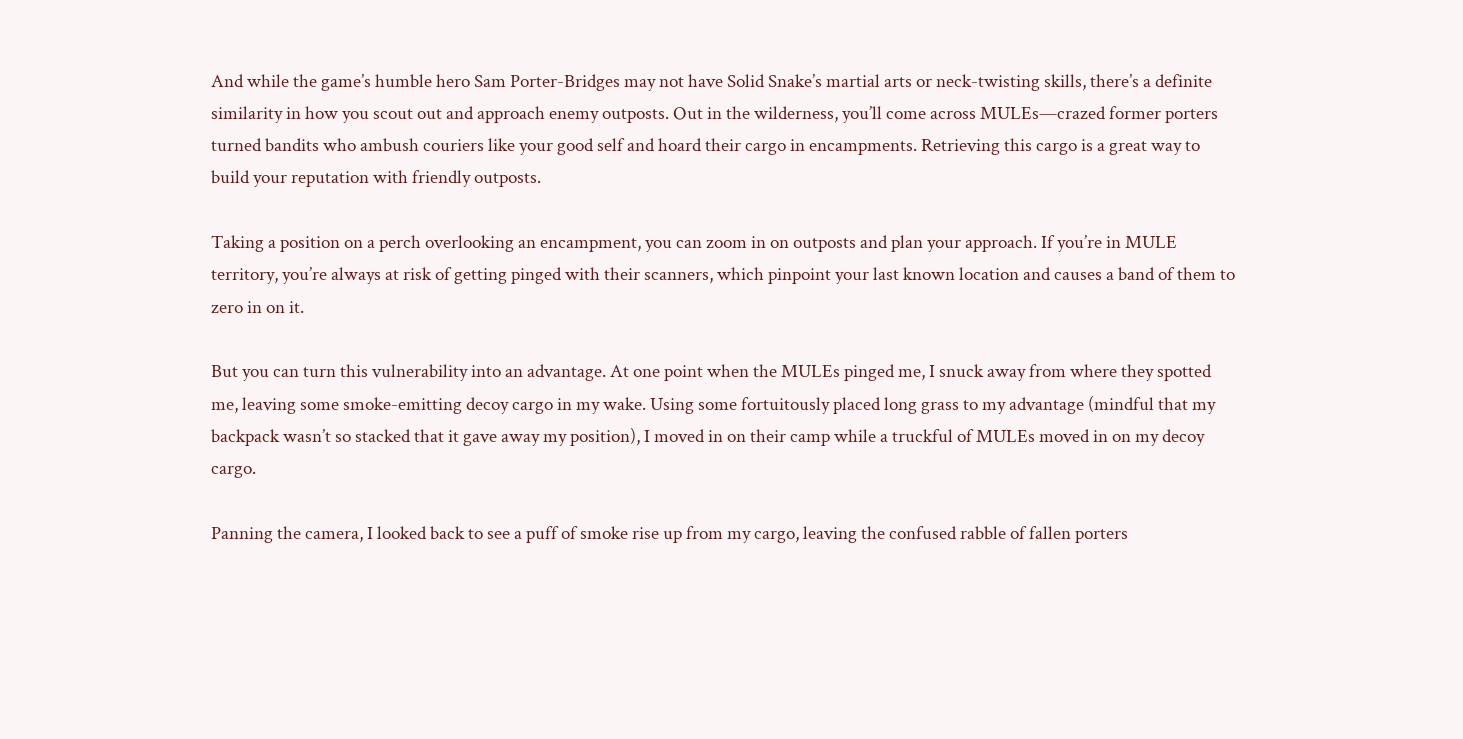And while the game’s humble hero Sam Porter-Bridges may not have Solid Snake’s martial arts or neck-twisting skills, there’s a definite similarity in how you scout out and approach enemy outposts. Out in the wilderness, you’ll come across MULEs—crazed former porters turned bandits who ambush couriers like your good self and hoard their cargo in encampments. Retrieving this cargo is a great way to build your reputation with friendly outposts.

Taking a position on a perch overlooking an encampment, you can zoom in on outposts and plan your approach. If you’re in MULE territory, you’re always at risk of getting pinged with their scanners, which pinpoint your last known location and causes a band of them to zero in on it.

But you can turn this vulnerability into an advantage. At one point when the MULEs pinged me, I snuck away from where they spotted me, leaving some smoke-emitting decoy cargo in my wake. Using some fortuitously placed long grass to my advantage (mindful that my backpack wasn’t so stacked that it gave away my position), I moved in on their camp while a truckful of MULEs moved in on my decoy cargo.

Panning the camera, I looked back to see a puff of smoke rise up from my cargo, leaving the confused rabble of fallen porters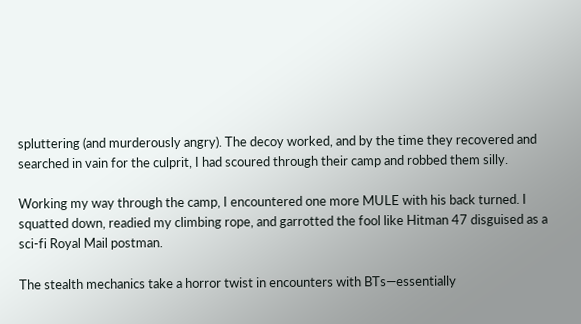spluttering (and murderously angry). The decoy worked, and by the time they recovered and searched in vain for the culprit, I had scoured through their camp and robbed them silly.

Working my way through the camp, I encountered one more MULE with his back turned. I squatted down, readied my climbing rope, and garrotted the fool like Hitman 47 disguised as a sci-fi Royal Mail postman.

The stealth mechanics take a horror twist in encounters with BTs—essentially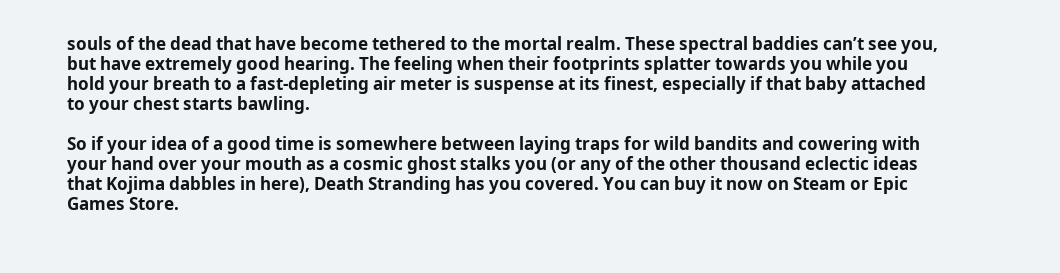souls of the dead that have become tethered to the mortal realm. These spectral baddies can’t see you, but have extremely good hearing. The feeling when their footprints splatter towards you while you hold your breath to a fast-depleting air meter is suspense at its finest, especially if that baby attached to your chest starts bawling.

So if your idea of a good time is somewhere between laying traps for wild bandits and cowering with your hand over your mouth as a cosmic ghost stalks you (or any of the other thousand eclectic ideas that Kojima dabbles in here), Death Stranding has you covered. You can buy it now on Steam or Epic Games Store.